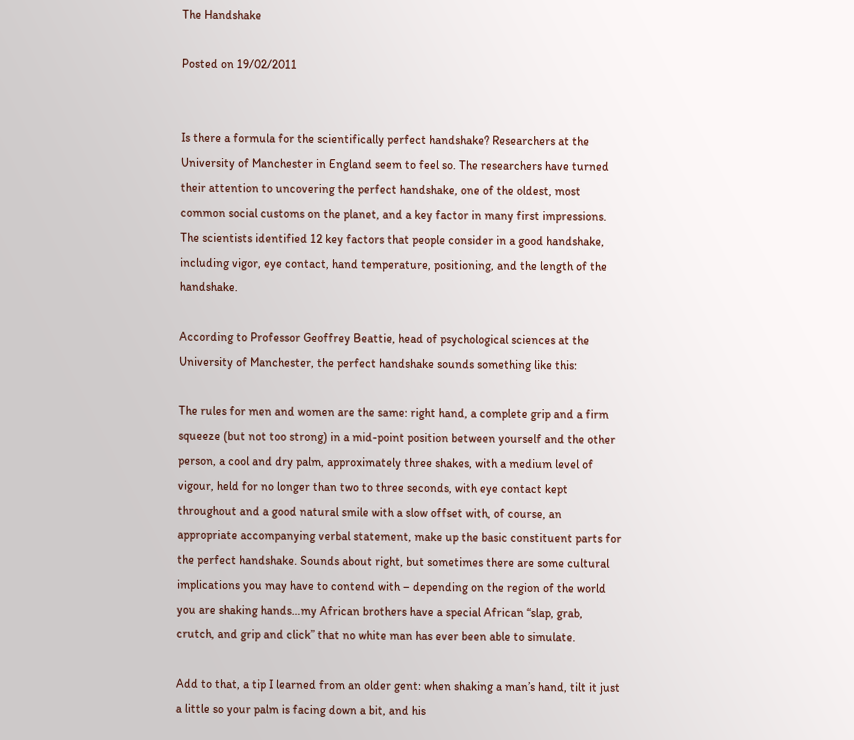The Handshake

Posted on 19/02/2011


Is there a formula for the scientifically perfect handshake? Researchers at the University of Manchester in England seem to feel so. The researchers have turned their attention to uncovering the perfect handshake, one of the oldest, most common social customs on the planet, and a key factor in many first impressions. The scientists identified 12 key factors that people consider in a good handshake, including vigor, eye contact, hand temperature, positioning, and the length of the handshake.

According to Professor Geoffrey Beattie, head of psychological sciences at the University of Manchester, the perfect handshake sounds something like this:

The rules for men and women are the same: right hand, a complete grip and a firm squeeze (but not too strong) in a mid-point position between yourself and the other person, a cool and dry palm, approximately three shakes, with a medium level of vigour, held for no longer than two to three seconds, with eye contact kept throughout and a good natural smile with a slow offset with, of course, an appropriate accompanying verbal statement, make up the basic constituent parts for the perfect handshake. Sounds about right, but sometimes there are some cultural implications you may have to contend with – depending on the region of the world you are shaking hands…my African brothers have a special African “slap, grab, crutch, and grip and click” that no white man has ever been able to simulate.

Add to that, a tip I learned from an older gent: when shaking a man’s hand, tilt it just a little so your palm is facing down a bit, and his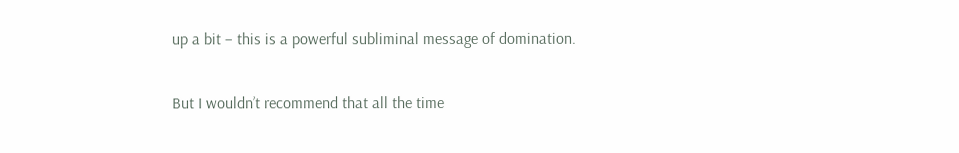up a bit – this is a powerful subliminal message of domination.

But I wouldn’t recommend that all the time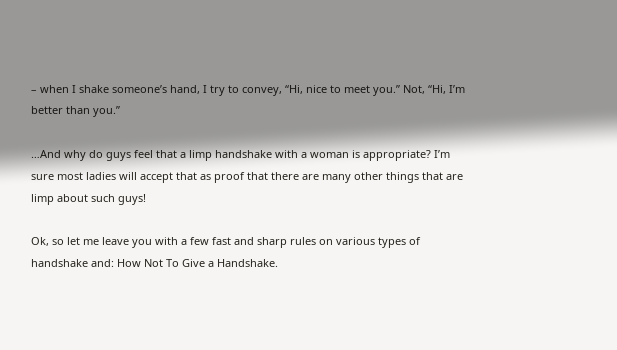– when I shake someone’s hand, I try to convey, “Hi, nice to meet you.” Not, “Hi, I’m better than you.”

…And why do guys feel that a limp handshake with a woman is appropriate? I’m sure most ladies will accept that as proof that there are many other things that are limp about such guys!

Ok, so let me leave you with a few fast and sharp rules on various types of handshake and: How Not To Give a Handshake.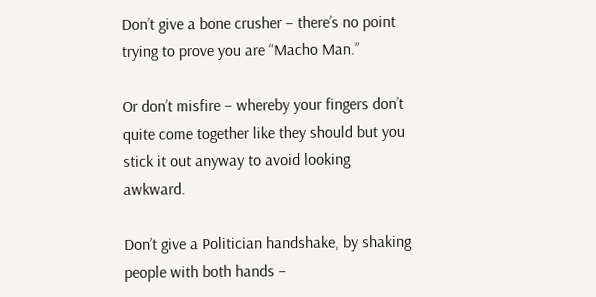Don’t give a bone crusher – there’s no point trying to prove you are “Macho Man.”

Or don’t misfire – whereby your fingers don’t quite come together like they should but you stick it out anyway to avoid looking awkward.

Don’t give a Politician handshake, by shaking people with both hands –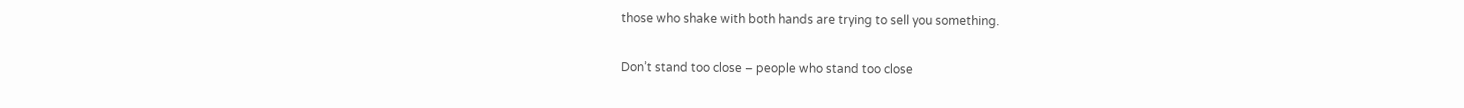those who shake with both hands are trying to sell you something.

Don’t stand too close – people who stand too close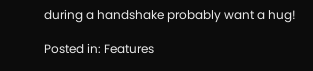during a handshake probably want a hug!

Posted in: Features